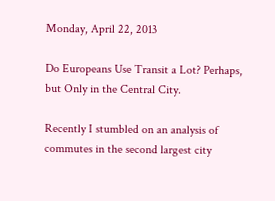Monday, April 22, 2013

Do Europeans Use Transit a Lot? Perhaps, but Only in the Central City.

Recently I stumbled on an analysis of commutes in the second largest city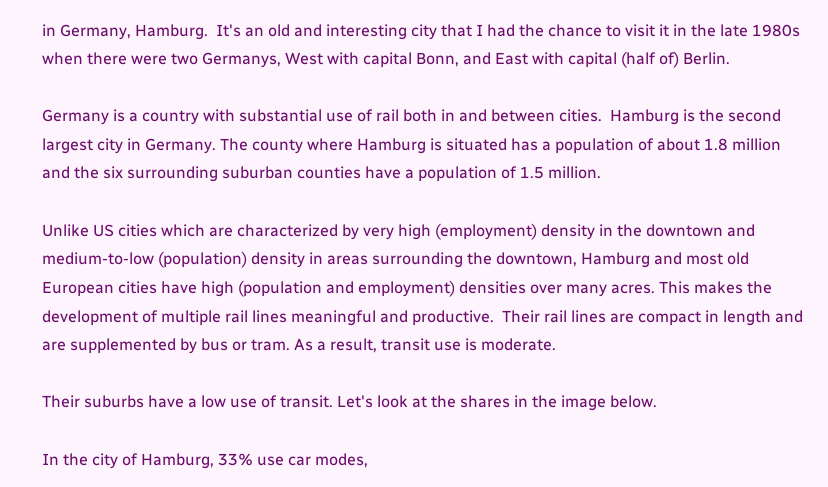in Germany, Hamburg.  It's an old and interesting city that I had the chance to visit it in the late 1980s when there were two Germanys, West with capital Bonn, and East with capital (half of) Berlin.

Germany is a country with substantial use of rail both in and between cities.  Hamburg is the second largest city in Germany. The county where Hamburg is situated has a population of about 1.8 million and the six surrounding suburban counties have a population of 1.5 million.

Unlike US cities which are characterized by very high (employment) density in the downtown and medium-to-low (population) density in areas surrounding the downtown, Hamburg and most old European cities have high (population and employment) densities over many acres. This makes the development of multiple rail lines meaningful and productive.  Their rail lines are compact in length and are supplemented by bus or tram. As a result, transit use is moderate.

Their suburbs have a low use of transit. Let's look at the shares in the image below.

In the city of Hamburg, 33% use car modes,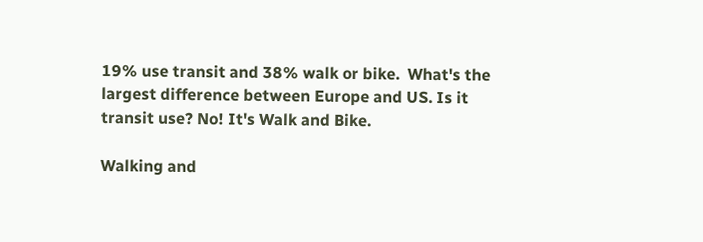19% use transit and 38% walk or bike.  What's the largest difference between Europe and US. Is it transit use? No! It's Walk and Bike.

Walking and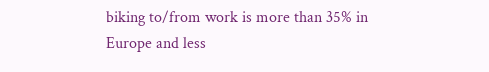biking to/from work is more than 35% in Europe and less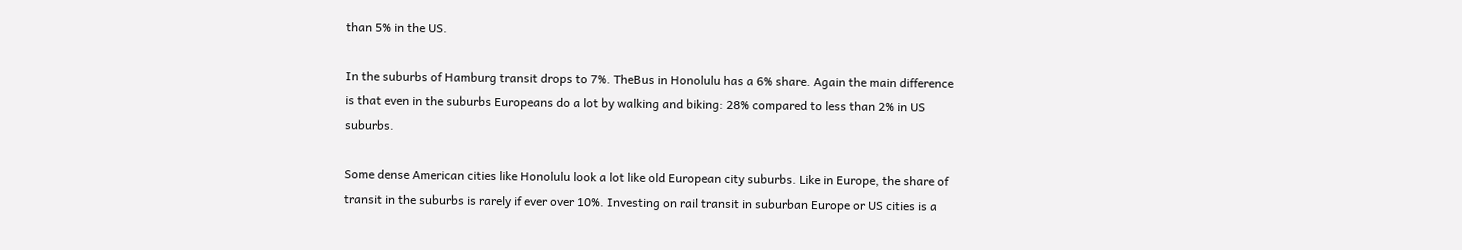than 5% in the US.

In the suburbs of Hamburg transit drops to 7%. TheBus in Honolulu has a 6% share. Again the main difference is that even in the suburbs Europeans do a lot by walking and biking: 28% compared to less than 2% in US suburbs.

Some dense American cities like Honolulu look a lot like old European city suburbs. Like in Europe, the share of transit in the suburbs is rarely if ever over 10%. Investing on rail transit in suburban Europe or US cities is a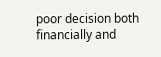poor decision both financially and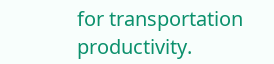for transportation productivity.